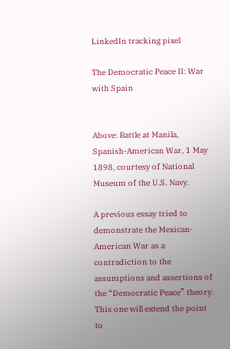LinkedIn tracking pixel

The Democratic Peace II: War with Spain


Above: Battle at Manila, Spanish-American War, 1 May 1898, courtesy of National Museum of the U.S. Navy.

A previous essay tried to demonstrate the Mexican-American War as a contradiction to the assumptions and assertions of the “Democratic Peace” theory. This one will extend the point to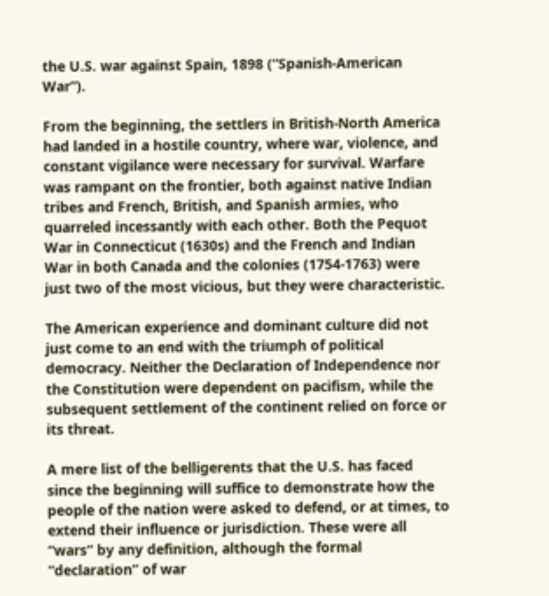the U.S. war against Spain, 1898 (“Spanish-American War”).

From the beginning, the settlers in British-North America had landed in a hostile country, where war, violence, and constant vigilance were necessary for survival. Warfare was rampant on the frontier, both against native Indian tribes and French, British, and Spanish armies, who quarreled incessantly with each other. Both the Pequot War in Connecticut (1630s) and the French and Indian War in both Canada and the colonies (1754-1763) were just two of the most vicious, but they were characteristic.

The American experience and dominant culture did not just come to an end with the triumph of political democracy. Neither the Declaration of Independence nor the Constitution were dependent on pacifism, while the subsequent settlement of the continent relied on force or its threat.

A mere list of the belligerents that the U.S. has faced since the beginning will suffice to demonstrate how the people of the nation were asked to defend, or at times, to extend their influence or jurisdiction. These were all “wars” by any definition, although the formal “declaration” of war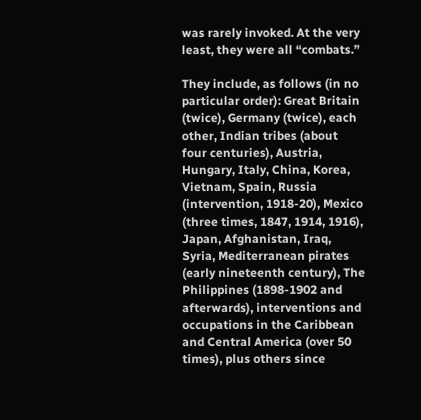was rarely invoked. At the very least, they were all “combats.”

They include, as follows (in no particular order): Great Britain (twice), Germany (twice), each other, Indian tribes (about four centuries), Austria, Hungary, Italy, China, Korea, Vietnam, Spain, Russia (intervention, 1918-20), Mexico (three times, 1847, 1914, 1916), Japan, Afghanistan, Iraq, Syria, Mediterranean pirates (early nineteenth century), The Philippines (1898-1902 and afterwards), interventions and occupations in the Caribbean and Central America (over 50 times), plus others since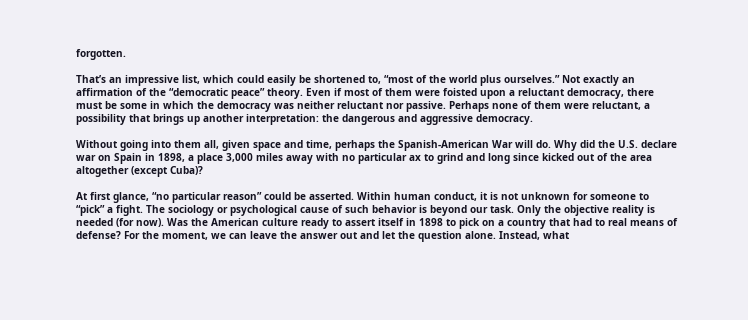forgotten.

That’s an impressive list, which could easily be shortened to, “most of the world plus ourselves.” Not exactly an affirmation of the “democratic peace” theory. Even if most of them were foisted upon a reluctant democracy, there must be some in which the democracy was neither reluctant nor passive. Perhaps none of them were reluctant, a possibility that brings up another interpretation: the dangerous and aggressive democracy.

Without going into them all, given space and time, perhaps the Spanish-American War will do. Why did the U.S. declare war on Spain in 1898, a place 3,000 miles away with no particular ax to grind and long since kicked out of the area altogether (except Cuba)?

At first glance, “no particular reason” could be asserted. Within human conduct, it is not unknown for someone to “pick” a fight. The sociology or psychological cause of such behavior is beyond our task. Only the objective reality is needed (for now). Was the American culture ready to assert itself in 1898 to pick on a country that had to real means of defense? For the moment, we can leave the answer out and let the question alone. Instead, what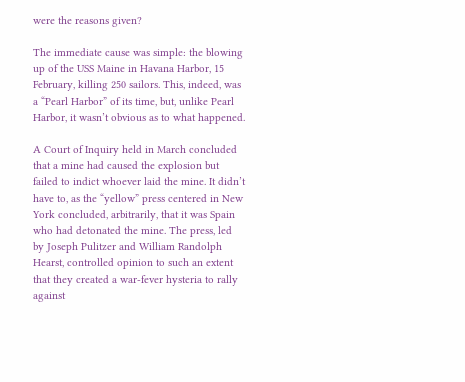were the reasons given?

The immediate cause was simple: the blowing up of the USS Maine in Havana Harbor, 15 February, killing 250 sailors. This, indeed, was a “Pearl Harbor” of its time, but, unlike Pearl Harbor, it wasn’t obvious as to what happened.

A Court of Inquiry held in March concluded that a mine had caused the explosion but failed to indict whoever laid the mine. It didn’t have to, as the “yellow” press centered in New York concluded, arbitrarily, that it was Spain who had detonated the mine. The press, led by Joseph Pulitzer and William Randolph Hearst, controlled opinion to such an extent that they created a war-fever hysteria to rally against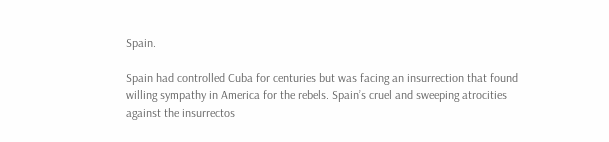Spain.

Spain had controlled Cuba for centuries but was facing an insurrection that found willing sympathy in America for the rebels. Spain’s cruel and sweeping atrocities against the insurrectos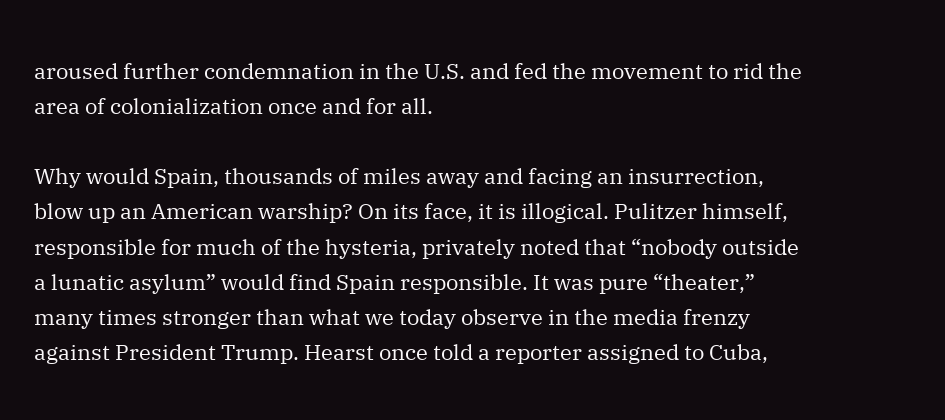aroused further condemnation in the U.S. and fed the movement to rid the area of colonialization once and for all.

Why would Spain, thousands of miles away and facing an insurrection, blow up an American warship? On its face, it is illogical. Pulitzer himself, responsible for much of the hysteria, privately noted that “nobody outside a lunatic asylum” would find Spain responsible. It was pure “theater,” many times stronger than what we today observe in the media frenzy against President Trump. Hearst once told a reporter assigned to Cuba,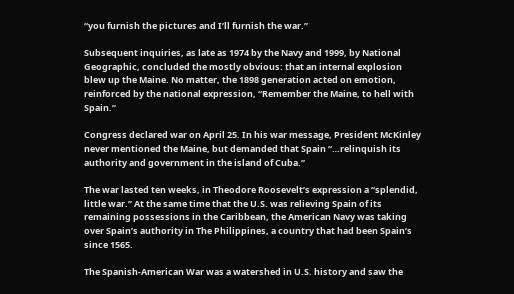“you furnish the pictures and I’ll furnish the war.”

Subsequent inquiries, as late as 1974 by the Navy and 1999, by National Geographic, concluded the mostly obvious: that an internal explosion blew up the Maine. No matter, the 1898 generation acted on emotion, reinforced by the national expression, “Remember the Maine, to hell with Spain.”

Congress declared war on April 25. In his war message, President McKinley never mentioned the Maine, but demanded that Spain “…relinquish its authority and government in the island of Cuba.”

The war lasted ten weeks, in Theodore Roosevelt’s expression a “splendid, little war.” At the same time that the U.S. was relieving Spain of its remaining possessions in the Caribbean, the American Navy was taking over Spain’s authority in The Philippines, a country that had been Spain’s since 1565.

The Spanish-American War was a watershed in U.S. history and saw the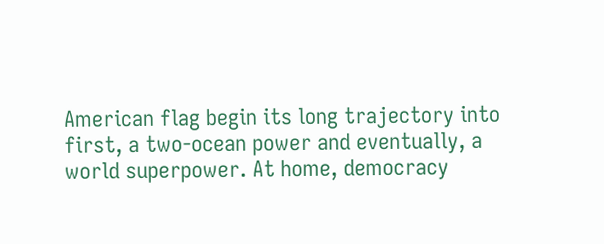American flag begin its long trajectory into first, a two-ocean power and eventually, a world superpower. At home, democracy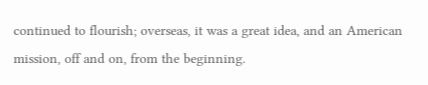continued to flourish; overseas, it was a great idea, and an American mission, off and on, from the beginning.